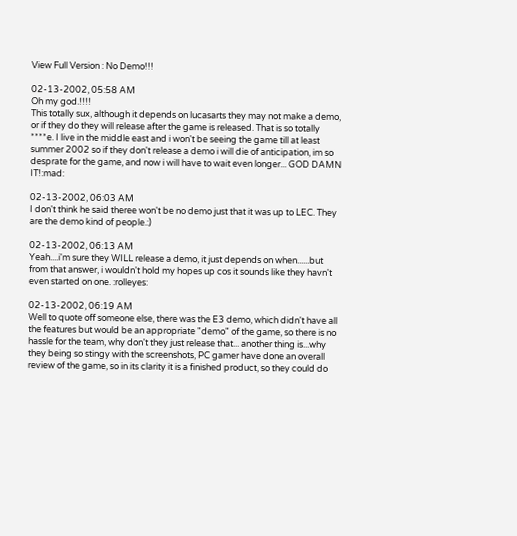View Full Version : No Demo!!!

02-13-2002, 05:58 AM
Oh my god.!!!!
This totally sux, although it depends on lucasarts they may not make a demo, or if they do they will release after the game is released. That is so totally ****e. I live in the middle east and i won't be seeing the game till at least summer 2002 so if they don't release a demo i will die of anticipation, im so desprate for the game, and now i will have to wait even longer... GOD DAMN IT!:mad:

02-13-2002, 06:03 AM
I don't think he said theree won't be no demo just that it was up to LEC. They are the demo kind of people.:)

02-13-2002, 06:13 AM
Yeah....i'm sure they WILL release a demo, it just depends on when......but from that answer, i wouldn't hold my hopes up cos it sounds like they havn't even started on one. :rolleyes:

02-13-2002, 06:19 AM
Well to quote off someone else, there was the E3 demo, which didn't have all the features but would be an appropriate "demo" of the game, so there is no hassle for the team, why don't they just release that... another thing is...why they being so stingy with the screenshots, PC gamer have done an overall review of the game, so in its clarity it is a finished product, so they could do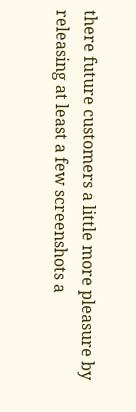there future customers a little more pleasure by releasing at least a few screenshots a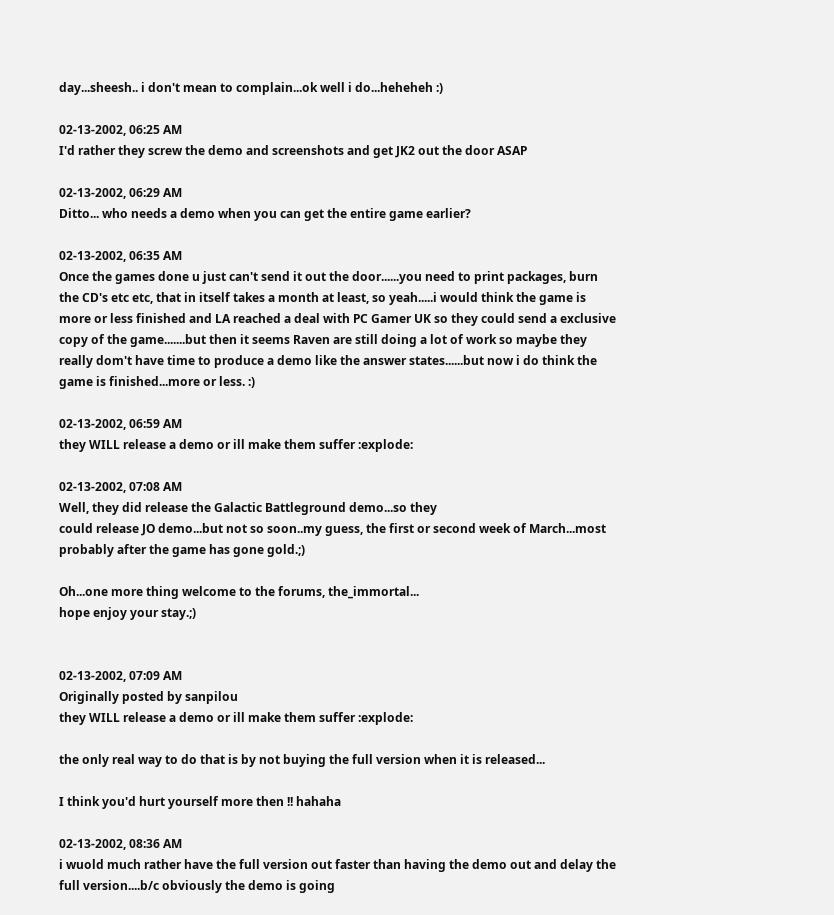day...sheesh.. i don't mean to complain...ok well i do...heheheh :)

02-13-2002, 06:25 AM
I'd rather they screw the demo and screenshots and get JK2 out the door ASAP

02-13-2002, 06:29 AM
Ditto... who needs a demo when you can get the entire game earlier?

02-13-2002, 06:35 AM
Once the games done u just can't send it out the door......you need to print packages, burn the CD's etc etc, that in itself takes a month at least, so yeah.....i would think the game is more or less finished and LA reached a deal with PC Gamer UK so they could send a exclusive copy of the game.......but then it seems Raven are still doing a lot of work so maybe they really dom't have time to produce a demo like the answer states......but now i do think the game is finished...more or less. :)

02-13-2002, 06:59 AM
they WILL release a demo or ill make them suffer :explode:

02-13-2002, 07:08 AM
Well, they did release the Galactic Battleground demo...so they
could release JO demo...but not so soon..my guess, the first or second week of March...most probably after the game has gone gold.;)

Oh...one more thing welcome to the forums, the_immortal...
hope enjoy your stay.;)


02-13-2002, 07:09 AM
Originally posted by sanpilou
they WILL release a demo or ill make them suffer :explode:

the only real way to do that is by not buying the full version when it is released...

I think you'd hurt yourself more then !! hahaha

02-13-2002, 08:36 AM
i wuold much rather have the full version out faster than having the demo out and delay the full version....b/c obviously the demo is going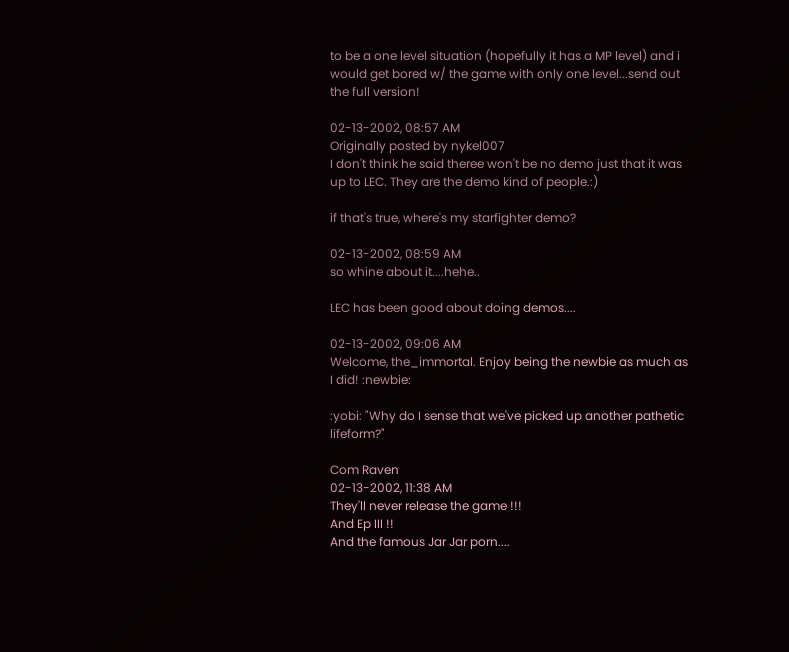to be a one level situation (hopefully it has a MP level) and i would get bored w/ the game with only one level...send out the full version!

02-13-2002, 08:57 AM
Originally posted by nykel007
I don't think he said theree won't be no demo just that it was up to LEC. They are the demo kind of people.:)

if that's true, where's my starfighter demo?

02-13-2002, 08:59 AM
so whine about it....hehe..

LEC has been good about doing demos....

02-13-2002, 09:06 AM
Welcome, the_immortal. Enjoy being the newbie as much as I did! :newbie:

:yobi: "Why do I sense that we've picked up another pathetic lifeform?"

Com Raven
02-13-2002, 11:38 AM
They'll never release the game !!!
And Ep III !!
And the famous Jar Jar porn....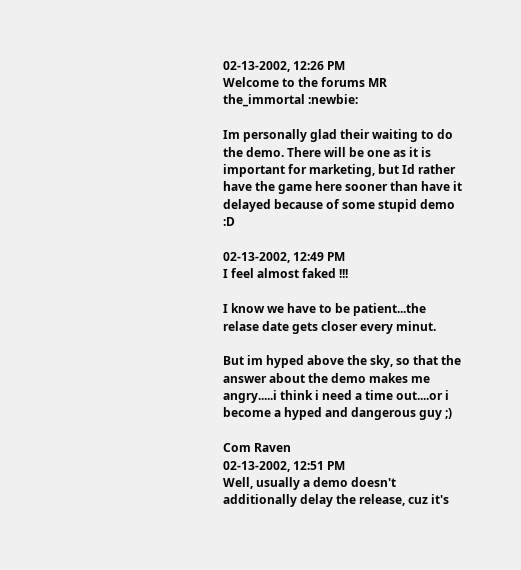02-13-2002, 12:26 PM
Welcome to the forums MR the_immortal :newbie:

Im personally glad their waiting to do the demo. There will be one as it is important for marketing, but Id rather have the game here sooner than have it delayed because of some stupid demo :D

02-13-2002, 12:49 PM
I feel almost faked !!!

I know we have to be patient...the relase date gets closer every minut.

But im hyped above the sky, so that the answer about the demo makes me angry.....i think i need a time out....or i become a hyped and dangerous guy ;)

Com Raven
02-13-2002, 12:51 PM
Well, usually a demo doesn't additionally delay the release, cuz it's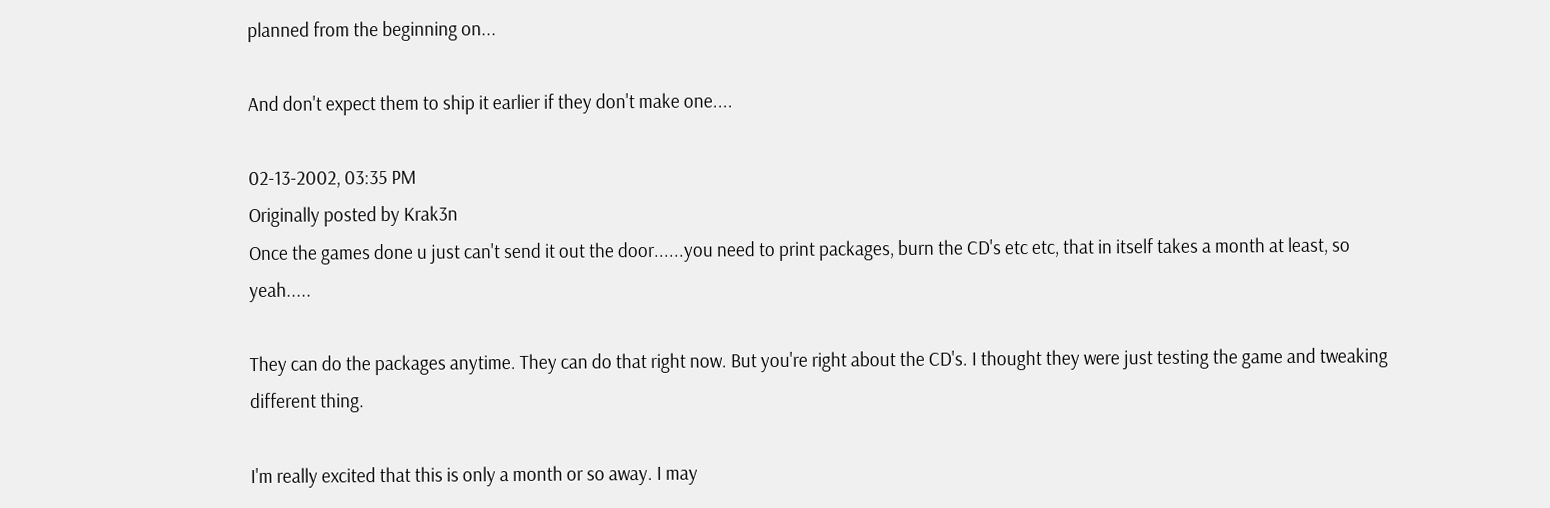planned from the beginning on...

And don't expect them to ship it earlier if they don't make one....

02-13-2002, 03:35 PM
Originally posted by Krak3n
Once the games done u just can't send it out the door......you need to print packages, burn the CD's etc etc, that in itself takes a month at least, so yeah.....

They can do the packages anytime. They can do that right now. But you're right about the CD's. I thought they were just testing the game and tweaking different thing.

I'm really excited that this is only a month or so away. I may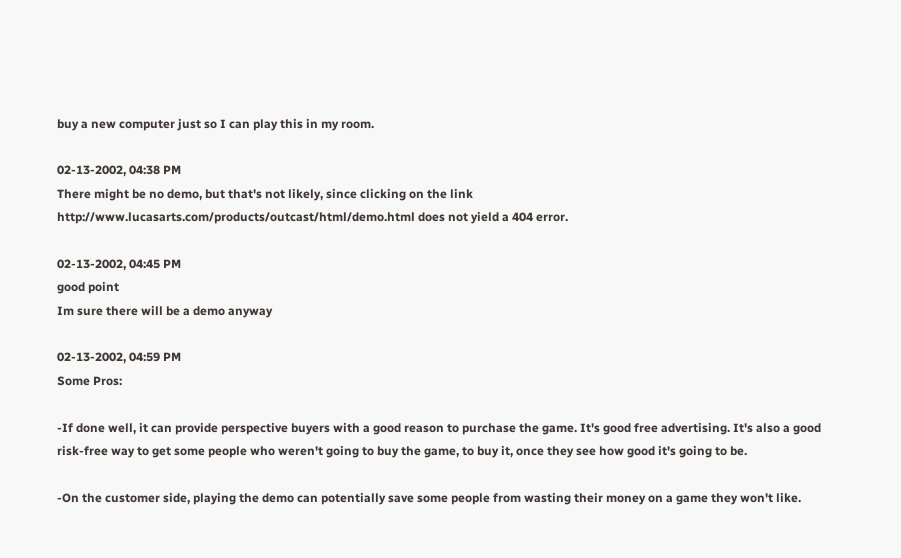buy a new computer just so I can play this in my room.

02-13-2002, 04:38 PM
There might be no demo, but that's not likely, since clicking on the link http://www.lucasarts.com/products/outcast/html/demo.html does not yield a 404 error.

02-13-2002, 04:45 PM
good point
Im sure there will be a demo anyway

02-13-2002, 04:59 PM
Some Pros:

-If done well, it can provide perspective buyers with a good reason to purchase the game. It's good free advertising. It's also a good risk-free way to get some people who weren't going to buy the game, to buy it, once they see how good it's going to be.

-On the customer side, playing the demo can potentially save some people from wasting their money on a game they won't like.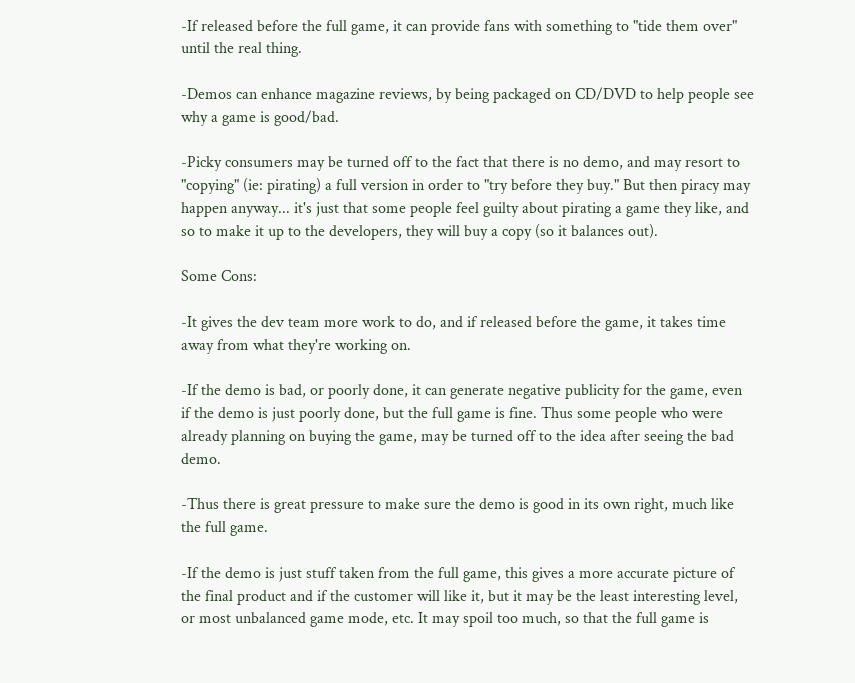-If released before the full game, it can provide fans with something to "tide them over" until the real thing.

-Demos can enhance magazine reviews, by being packaged on CD/DVD to help people see why a game is good/bad.

-Picky consumers may be turned off to the fact that there is no demo, and may resort to "copying" (ie: pirating) a full version in order to "try before they buy." But then piracy may happen anyway... it's just that some people feel guilty about pirating a game they like, and so to make it up to the developers, they will buy a copy (so it balances out).

Some Cons:

-It gives the dev team more work to do, and if released before the game, it takes time away from what they're working on.

-If the demo is bad, or poorly done, it can generate negative publicity for the game, even if the demo is just poorly done, but the full game is fine. Thus some people who were already planning on buying the game, may be turned off to the idea after seeing the bad demo.

-Thus there is great pressure to make sure the demo is good in its own right, much like the full game.

-If the demo is just stuff taken from the full game, this gives a more accurate picture of the final product and if the customer will like it, but it may be the least interesting level, or most unbalanced game mode, etc. It may spoil too much, so that the full game is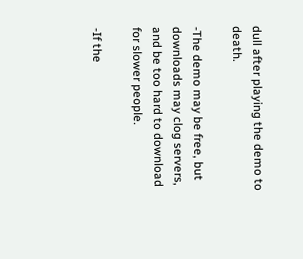dull after playing the demo to death.

-The demo may be free, but downloads may clog servers, and be too hard to download for slower people.

-If the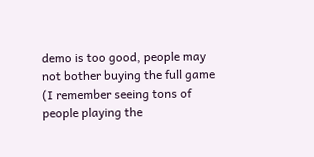demo is too good, people may not bother buying the full game (I remember seeing tons of people playing the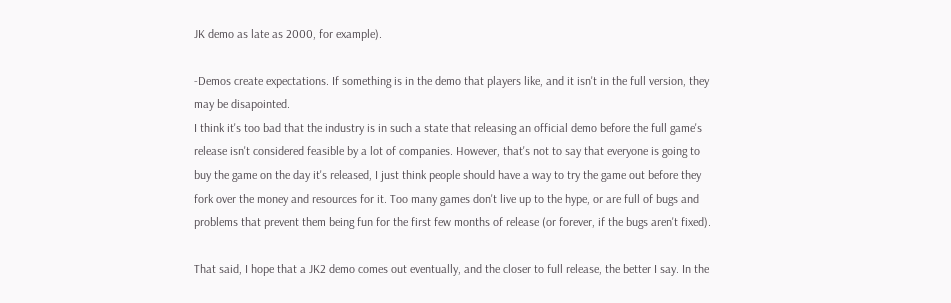JK demo as late as 2000, for example).

-Demos create expectations. If something is in the demo that players like, and it isn't in the full version, they may be disapointed.
I think it's too bad that the industry is in such a state that releasing an official demo before the full game's release isn't considered feasible by a lot of companies. However, that's not to say that everyone is going to buy the game on the day it's released, I just think people should have a way to try the game out before they fork over the money and resources for it. Too many games don't live up to the hype, or are full of bugs and problems that prevent them being fun for the first few months of release (or forever, if the bugs aren't fixed).

That said, I hope that a JK2 demo comes out eventually, and the closer to full release, the better I say. In the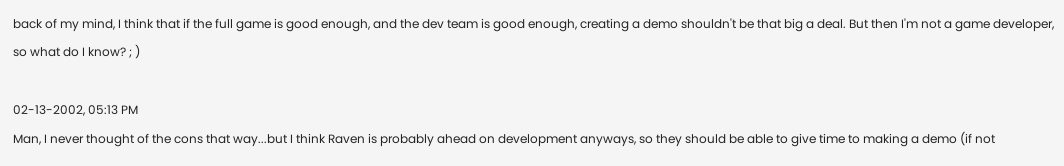back of my mind, I think that if the full game is good enough, and the dev team is good enough, creating a demo shouldn't be that big a deal. But then I'm not a game developer, so what do I know? ; )

02-13-2002, 05:13 PM
Man, I never thought of the cons that way...but I think Raven is probably ahead on development anyways, so they should be able to give time to making a demo (if not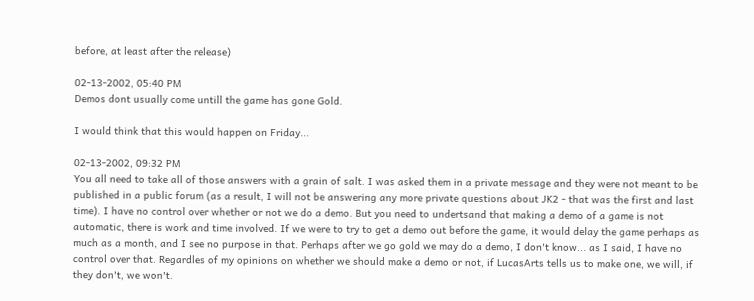before, at least after the release)

02-13-2002, 05:40 PM
Demos dont usually come untill the game has gone Gold.

I would think that this would happen on Friday...

02-13-2002, 09:32 PM
You all need to take all of those answers with a grain of salt. I was asked them in a private message and they were not meant to be published in a public forum (as a result, I will not be answering any more private questions about JK2 - that was the first and last time). I have no control over whether or not we do a demo. But you need to undertsand that making a demo of a game is not automatic, there is work and time involved. If we were to try to get a demo out before the game, it would delay the game perhaps as much as a month, and I see no purpose in that. Perhaps after we go gold we may do a demo, I don't know... as I said, I have no control over that. Regardles of my opinions on whether we should make a demo or not, if LucasArts tells us to make one, we will, if they don't, we won't.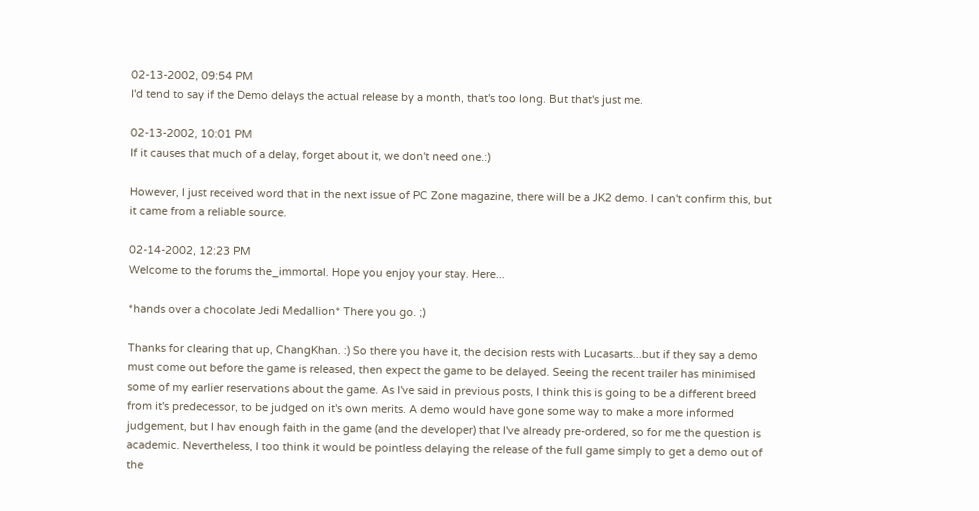02-13-2002, 09:54 PM
I'd tend to say if the Demo delays the actual release by a month, that's too long. But that's just me.

02-13-2002, 10:01 PM
If it causes that much of a delay, forget about it, we don't need one.:)

However, I just received word that in the next issue of PC Zone magazine, there will be a JK2 demo. I can't confirm this, but it came from a reliable source.

02-14-2002, 12:23 PM
Welcome to the forums the_immortal. Hope you enjoy your stay. Here...

*hands over a chocolate Jedi Medallion* There you go. ;)

Thanks for clearing that up, ChangKhan. :) So there you have it, the decision rests with Lucasarts...but if they say a demo must come out before the game is released, then expect the game to be delayed. Seeing the recent trailer has minimised some of my earlier reservations about the game. As I've said in previous posts, I think this is going to be a different breed from it's predecessor, to be judged on it's own merits. A demo would have gone some way to make a more informed judgement, but I hav enough faith in the game (and the developer) that I've already pre-ordered, so for me the question is academic. Nevertheless, I too think it would be pointless delaying the release of the full game simply to get a demo out of the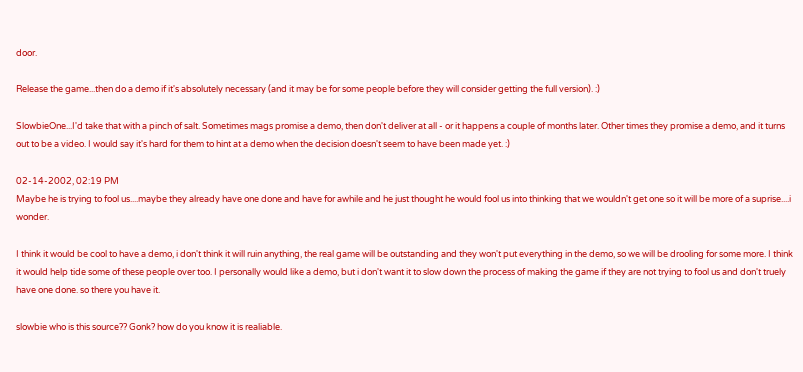door.

Release the game...then do a demo if it's absolutely necessary (and it may be for some people before they will consider getting the full version). :)

SlowbieOne...I'd take that with a pinch of salt. Sometimes mags promise a demo, then don't deliver at all - or it happens a couple of months later. Other times they promise a demo, and it turns out to be a video. I would say it's hard for them to hint at a demo when the decision doesn't seem to have been made yet. :)

02-14-2002, 02:19 PM
Maybe he is trying to fool us....maybe they already have one done and have for awhile and he just thought he would fool us into thinking that we wouldn't get one so it will be more of a suprise....i wonder.

I think it would be cool to have a demo, i don't think it will ruin anything, the real game will be outstanding and they won't put everything in the demo, so we will be drooling for some more. I think it would help tide some of these people over too. I personally would like a demo, but i don't want it to slow down the process of making the game if they are not trying to fool us and don't truely have one done. so there you have it.

slowbie who is this source?? Gonk? how do you know it is realiable.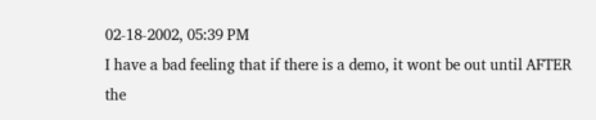02-18-2002, 05:39 PM
I have a bad feeling that if there is a demo, it wont be out until AFTER the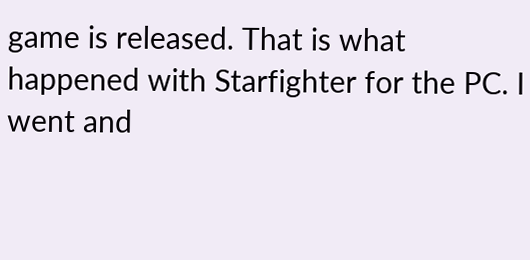game is released. That is what happened with Starfighter for the PC. I went and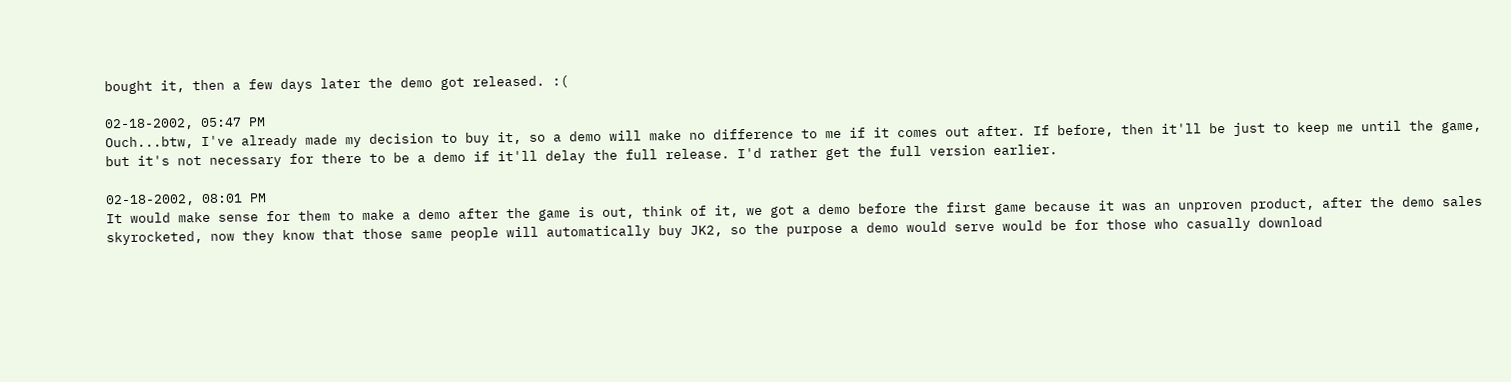bought it, then a few days later the demo got released. :(

02-18-2002, 05:47 PM
Ouch...btw, I've already made my decision to buy it, so a demo will make no difference to me if it comes out after. If before, then it'll be just to keep me until the game, but it's not necessary for there to be a demo if it'll delay the full release. I'd rather get the full version earlier.

02-18-2002, 08:01 PM
It would make sense for them to make a demo after the game is out, think of it, we got a demo before the first game because it was an unproven product, after the demo sales skyrocketed, now they know that those same people will automatically buy JK2, so the purpose a demo would serve would be for those who casually download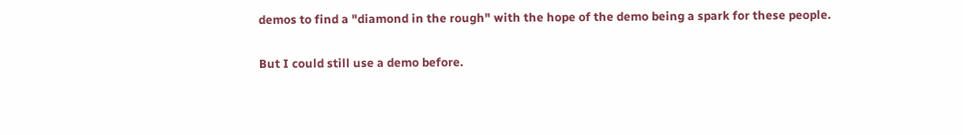demos to find a "diamond in the rough" with the hope of the demo being a spark for these people.

But I could still use a demo before.